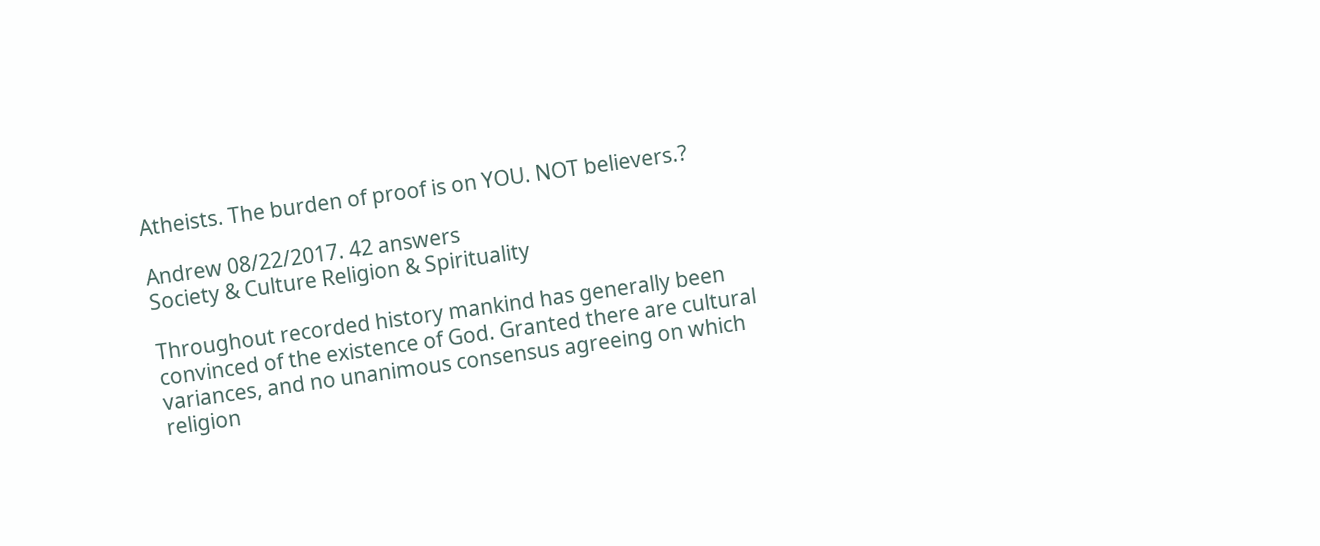Atheists. The burden of proof is on YOU. NOT believers.?

Andrew 08/22/2017. 42 answers
Society & Culture Religion & Spirituality

Throughout recorded history mankind has generally been convinced of the existence of God. Granted there are cultural variances, and no unanimous consensus agreeing on which religion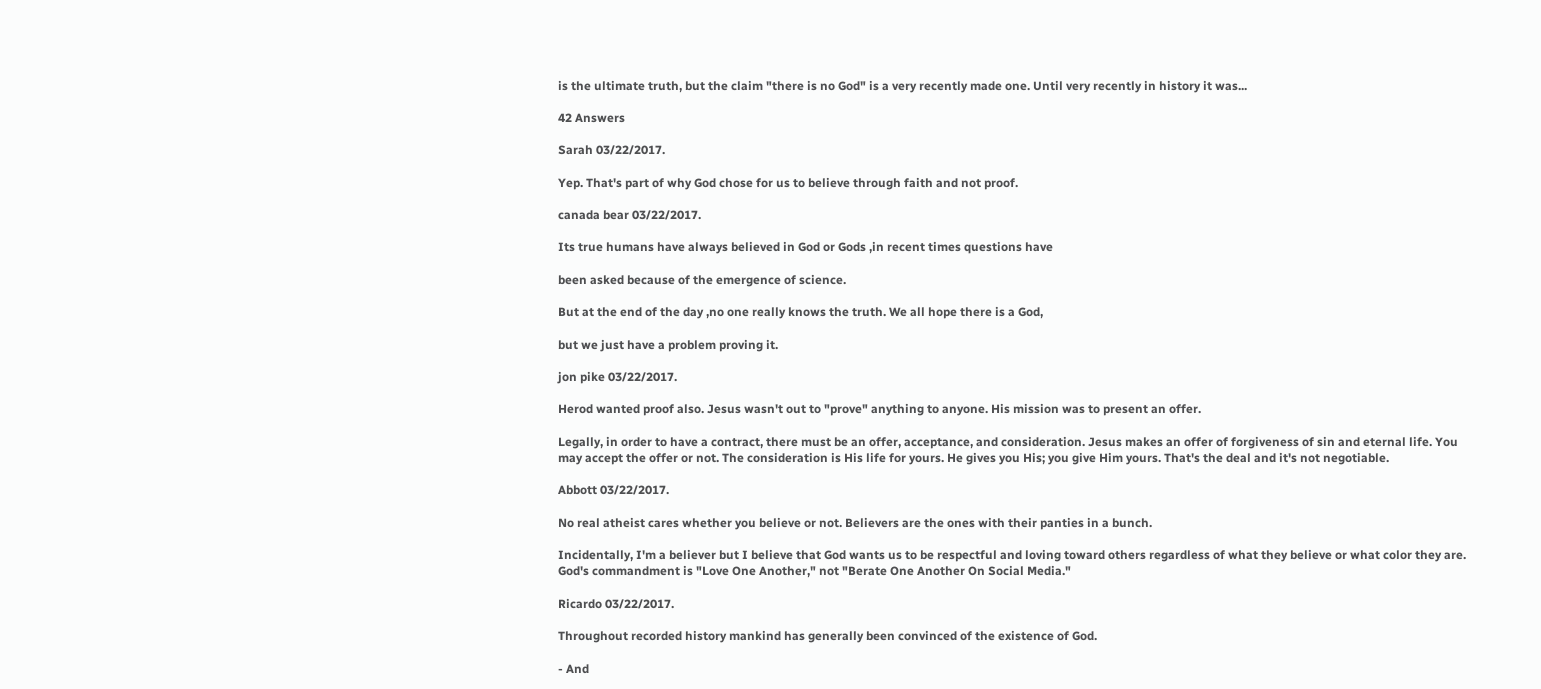is the ultimate truth, but the claim "there is no God" is a very recently made one. Until very recently in history it was...

42 Answers

Sarah 03/22/2017.

Yep. That's part of why God chose for us to believe through faith and not proof.

canada bear 03/22/2017.

Its true humans have always believed in God or Gods ,in recent times questions have

been asked because of the emergence of science.

But at the end of the day ,no one really knows the truth. We all hope there is a God,

but we just have a problem proving it.

jon pike 03/22/2017.

Herod wanted proof also. Jesus wasn't out to "prove" anything to anyone. His mission was to present an offer.

Legally, in order to have a contract, there must be an offer, acceptance, and consideration. Jesus makes an offer of forgiveness of sin and eternal life. You may accept the offer or not. The consideration is His life for yours. He gives you His; you give Him yours. That's the deal and it's not negotiable.

Abbott 03/22/2017.

No real atheist cares whether you believe or not. Believers are the ones with their panties in a bunch.

Incidentally, I'm a believer but I believe that God wants us to be respectful and loving toward others regardless of what they believe or what color they are. God's commandment is "Love One Another," not "Berate One Another On Social Media."

Ricardo 03/22/2017.

Throughout recorded history mankind has generally been convinced of the existence of God.

- And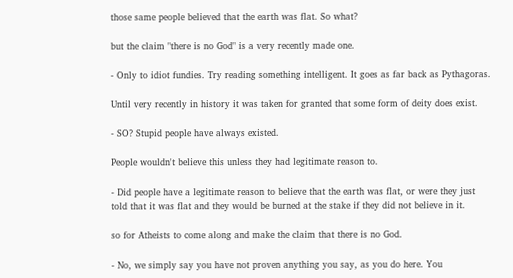those same people believed that the earth was flat. So what?

but the claim "there is no God" is a very recently made one.

- Only to idiot fundies. Try reading something intelligent. It goes as far back as Pythagoras.

Until very recently in history it was taken for granted that some form of deity does exist.

- SO? Stupid people have always existed.

People wouldn't believe this unless they had legitimate reason to.

- Did people have a legitimate reason to believe that the earth was flat, or were they just told that it was flat and they would be burned at the stake if they did not believe in it.

so for Atheists to come along and make the claim that there is no God.

- No, we simply say you have not proven anything you say, as you do here. You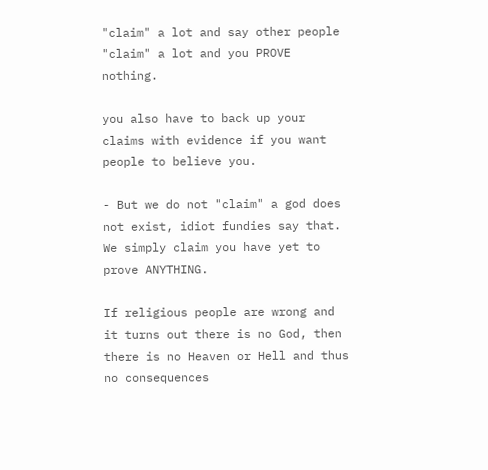"claim" a lot and say other people "claim" a lot and you PROVE nothing.

you also have to back up your claims with evidence if you want people to believe you.

- But we do not "claim" a god does not exist, idiot fundies say that. We simply claim you have yet to prove ANYTHING.

If religious people are wrong and it turns out there is no God, then there is no Heaven or Hell and thus no consequences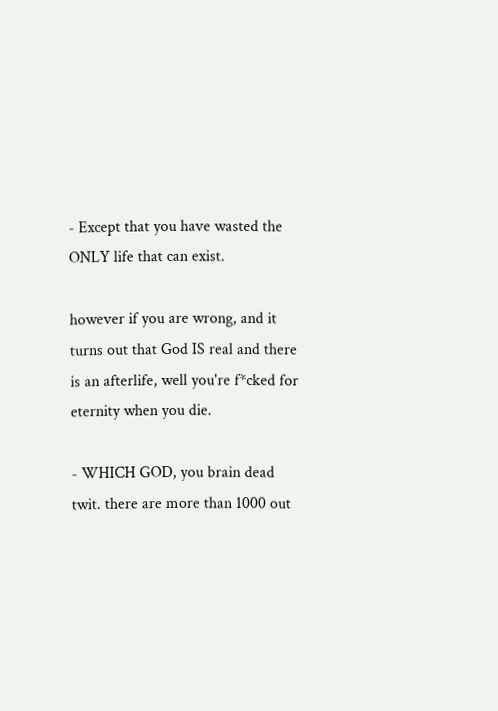- Except that you have wasted the ONLY life that can exist.

however if you are wrong, and it turns out that God IS real and there is an afterlife, well you're f*cked for eternity when you die.

- WHICH GOD, you brain dead twit. there are more than 1000 out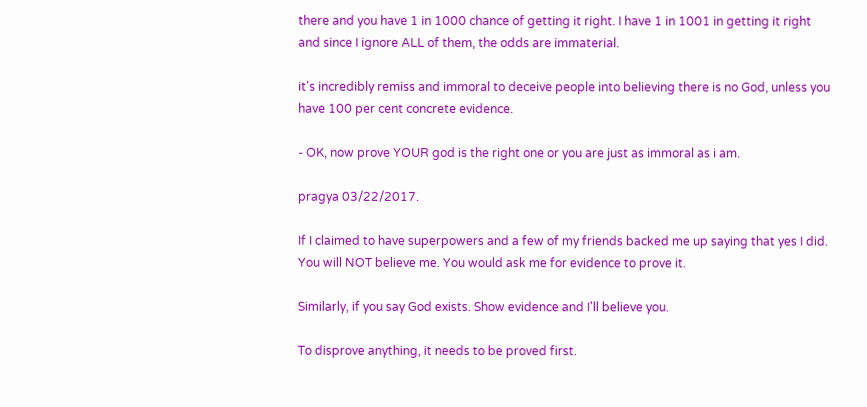there and you have 1 in 1000 chance of getting it right. I have 1 in 1001 in getting it right and since I ignore ALL of them, the odds are immaterial.

it's incredibly remiss and immoral to deceive people into believing there is no God, unless you have 100 per cent concrete evidence.

- OK, now prove YOUR god is the right one or you are just as immoral as i am.

pragya 03/22/2017.

If I claimed to have superpowers and a few of my friends backed me up saying that yes I did. You will NOT believe me. You would ask me for evidence to prove it.

Similarly, if you say God exists. Show evidence and I'll believe you.

To disprove anything, it needs to be proved first.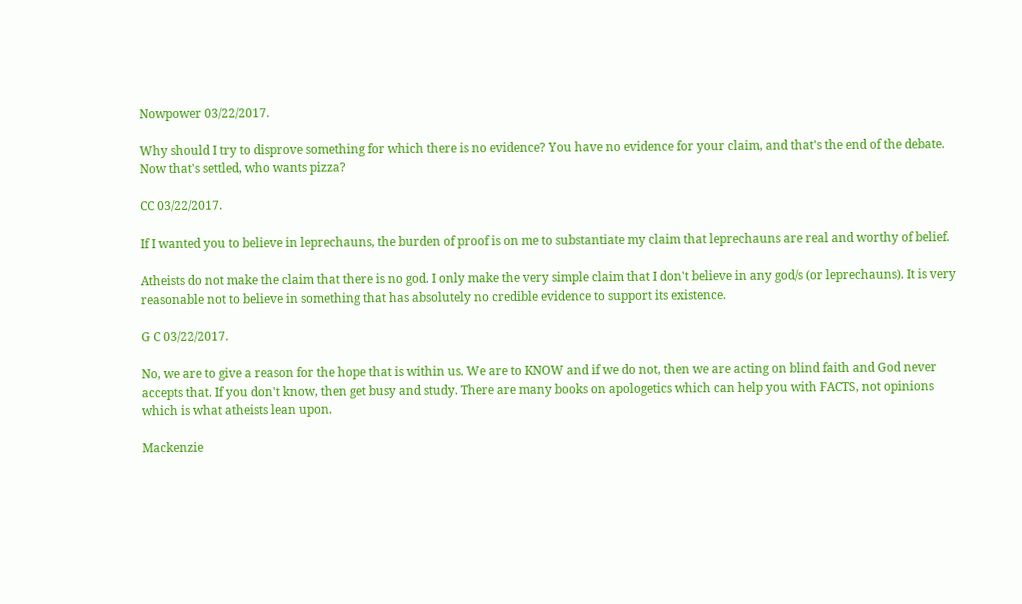Nowpower 03/22/2017.

Why should I try to disprove something for which there is no evidence? You have no evidence for your claim, and that's the end of the debate. Now that's settled, who wants pizza?

CC 03/22/2017.

If I wanted you to believe in leprechauns, the burden of proof is on me to substantiate my claim that leprechauns are real and worthy of belief.

Atheists do not make the claim that there is no god. I only make the very simple claim that I don't believe in any god/s (or leprechauns). It is very reasonable not to believe in something that has absolutely no credible evidence to support its existence.

G C 03/22/2017.

No, we are to give a reason for the hope that is within us. We are to KNOW and if we do not, then we are acting on blind faith and God never accepts that. If you don't know, then get busy and study. There are many books on apologetics which can help you with FACTS, not opinions which is what atheists lean upon.

Mackenzie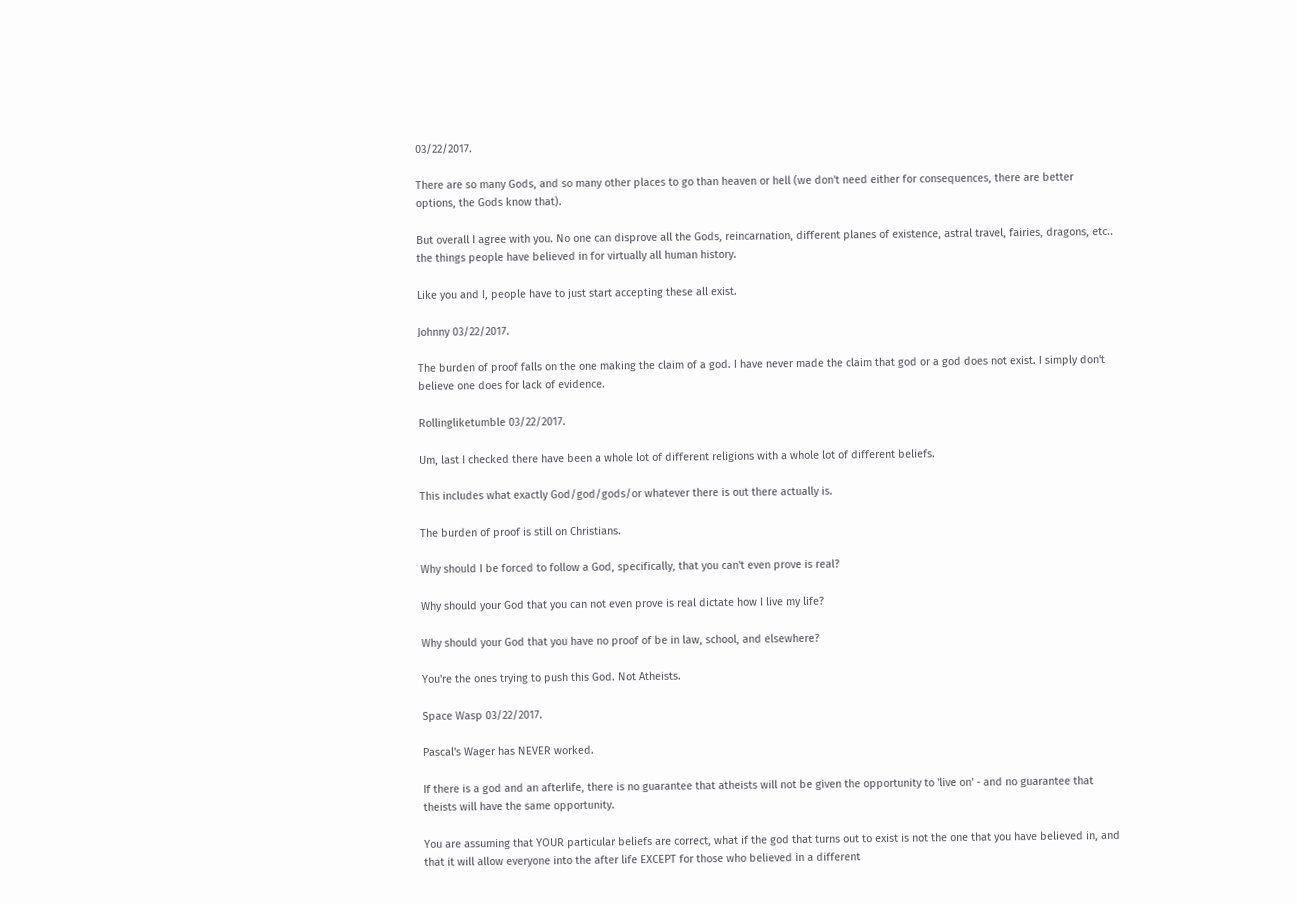03/22/2017.

There are so many Gods, and so many other places to go than heaven or hell (we don't need either for consequences, there are better options, the Gods know that).

But overall I agree with you. No one can disprove all the Gods, reincarnation, different planes of existence, astral travel, fairies, dragons, etc.. the things people have believed in for virtually all human history.

Like you and I, people have to just start accepting these all exist.

Johnny 03/22/2017.

The burden of proof falls on the one making the claim of a god. I have never made the claim that god or a god does not exist. I simply don't believe one does for lack of evidence.

Rollingliketumble 03/22/2017.

Um, last I checked there have been a whole lot of different religions with a whole lot of different beliefs.

This includes what exactly God/god/gods/or whatever there is out there actually is.

The burden of proof is still on Christians.

Why should I be forced to follow a God, specifically, that you can't even prove is real?

Why should your God that you can not even prove is real dictate how I live my life?

Why should your God that you have no proof of be in law, school, and elsewhere?

You're the ones trying to push this God. Not Atheists.

Space Wasp 03/22/2017.

Pascal's Wager has NEVER worked.

If there is a god and an afterlife, there is no guarantee that atheists will not be given the opportunity to 'live on' - and no guarantee that theists will have the same opportunity.

You are assuming that YOUR particular beliefs are correct, what if the god that turns out to exist is not the one that you have believed in, and that it will allow everyone into the after life EXCEPT for those who believed in a different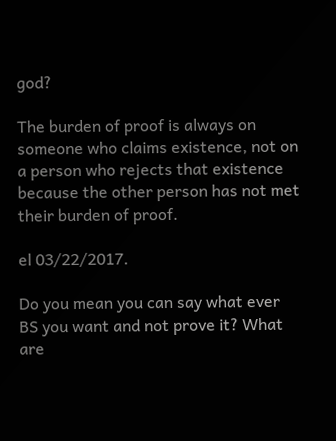god?

The burden of proof is always on someone who claims existence, not on a person who rejects that existence because the other person has not met their burden of proof.

el 03/22/2017.

Do you mean you can say what ever BS you want and not prove it? What are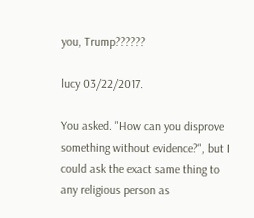you, Trump??????

lucy 03/22/2017.

You asked. "How can you disprove something without evidence?", but I could ask the exact same thing to any religious person as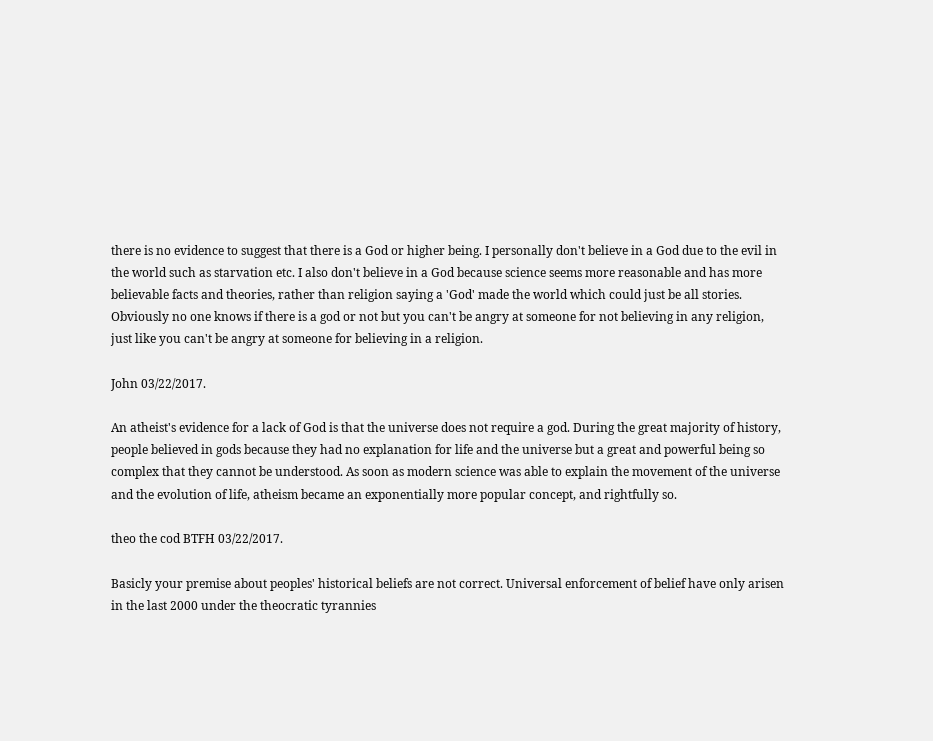there is no evidence to suggest that there is a God or higher being. I personally don't believe in a God due to the evil in the world such as starvation etc. I also don't believe in a God because science seems more reasonable and has more believable facts and theories, rather than religion saying a 'God' made the world which could just be all stories. Obviously no one knows if there is a god or not but you can't be angry at someone for not believing in any religion, just like you can't be angry at someone for believing in a religion.

John 03/22/2017.

An atheist's evidence for a lack of God is that the universe does not require a god. During the great majority of history, people believed in gods because they had no explanation for life and the universe but a great and powerful being so complex that they cannot be understood. As soon as modern science was able to explain the movement of the universe and the evolution of life, atheism became an exponentially more popular concept, and rightfully so.

theo the cod BTFH 03/22/2017.

Basicly your premise about peoples' historical beliefs are not correct. Universal enforcement of belief have only arisen in the last 2000 under the theocratic tyrannies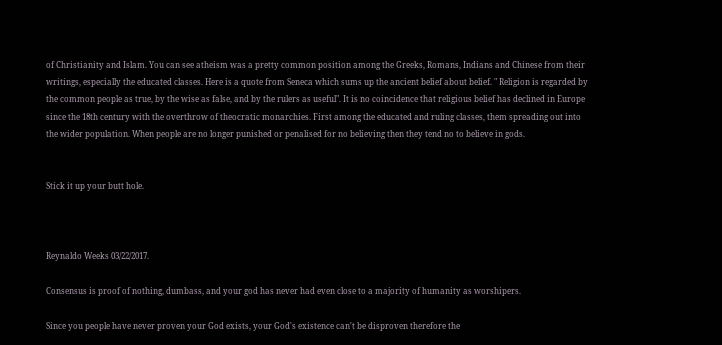of Christianity and Islam. You can see atheism was a pretty common position among the Greeks, Romans, Indians and Chinese from their writings, especially the educated classes. Here is a quote from Seneca which sums up the ancient belief about belief. " Religion is regarded by the common people as true, by the wise as false, and by the rulers as useful". It is no coincidence that religious belief has declined in Europe since the 18th century with the overthrow of theocratic monarchies. First among the educated and ruling classes, them spreading out into the wider population. When people are no longer punished or penalised for no believing then they tend no to believe in gods.


Stick it up your butt hole.



Reynaldo Weeks 03/22/2017.

Consensus is proof of nothing, dumbass, and your god has never had even close to a majority of humanity as worshipers.

Since you people have never proven your God exists, your God's existence can't be disproven therefore the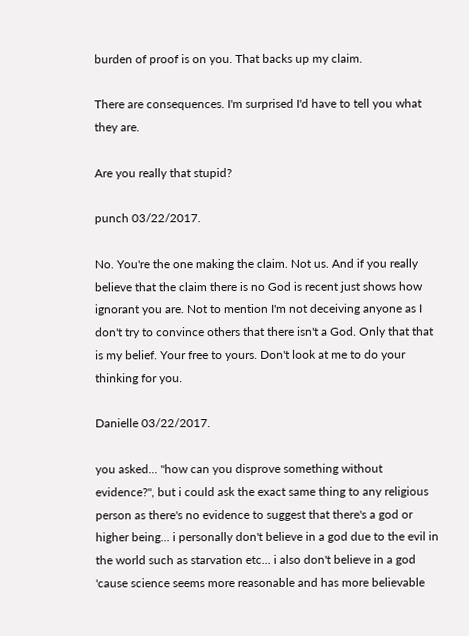burden of proof is on you. That backs up my claim.

There are consequences. I'm surprised I'd have to tell you what they are.

Are you really that stupid?

punch 03/22/2017.

No. You're the one making the claim. Not us. And if you really believe that the claim there is no God is recent just shows how ignorant you are. Not to mention I'm not deceiving anyone as I don't try to convince others that there isn't a God. Only that that is my belief. Your free to yours. Don't look at me to do your thinking for you.

Danielle 03/22/2017.

you asked... "how can you disprove something without evidence?", but i could ask the exact same thing to any religious person as there's no evidence to suggest that there's a god or higher being... i personally don't believe in a god due to the evil in the world such as starvation etc... i also don't believe in a god 'cause science seems more reasonable and has more believable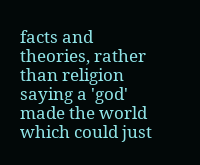facts and theories, rather than religion saying a 'god' made the world which could just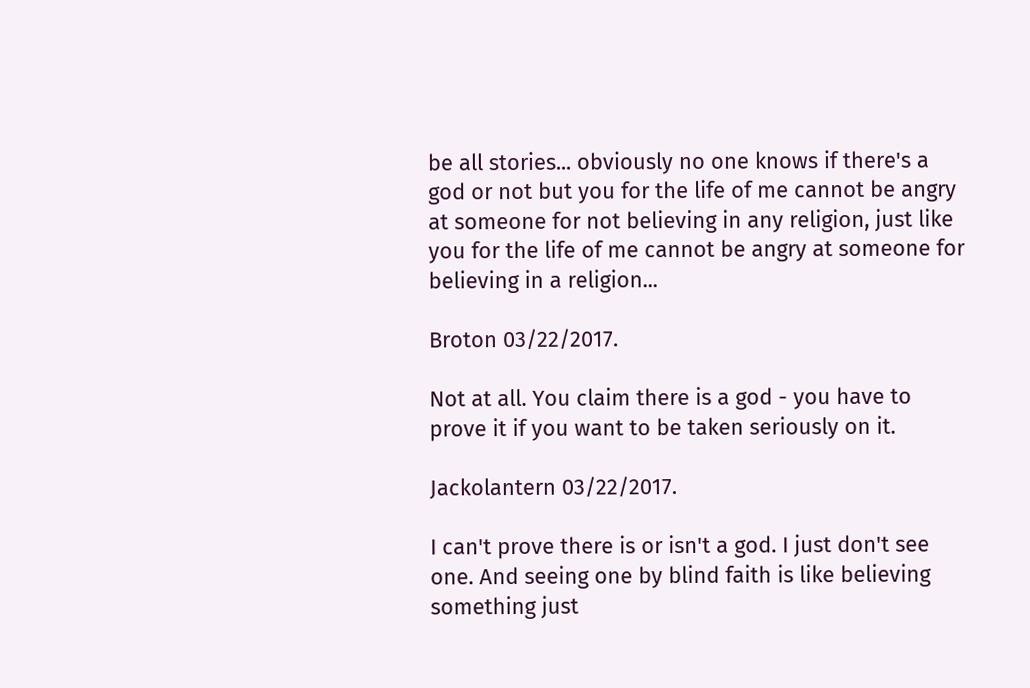be all stories... obviously no one knows if there's a god or not but you for the life of me cannot be angry at someone for not believing in any religion, just like you for the life of me cannot be angry at someone for believing in a religion...

Broton 03/22/2017.

Not at all. You claim there is a god - you have to prove it if you want to be taken seriously on it.

Jackolantern 03/22/2017.

I can't prove there is or isn't a god. I just don't see one. And seeing one by blind faith is like believing something just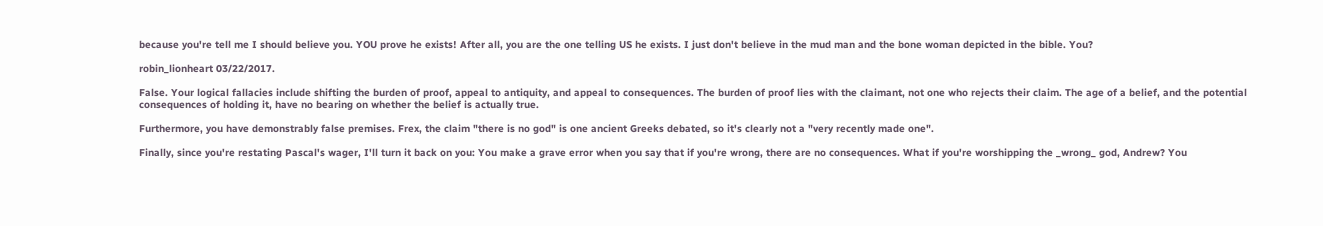because you're tell me I should believe you. YOU prove he exists! After all, you are the one telling US he exists. I just don't believe in the mud man and the bone woman depicted in the bible. You?

robin_lionheart 03/22/2017.

False. Your logical fallacies include shifting the burden of proof, appeal to antiquity, and appeal to consequences. The burden of proof lies with the claimant, not one who rejects their claim. The age of a belief, and the potential consequences of holding it, have no bearing on whether the belief is actually true.

Furthermore, you have demonstrably false premises. Frex, the claim "there is no god" is one ancient Greeks debated, so it's clearly not a "very recently made one".

Finally, since you're restating Pascal's wager, I'll turn it back on you: You make a grave error when you say that if you're wrong, there are no consequences. What if you're worshipping the _wrong_ god, Andrew? You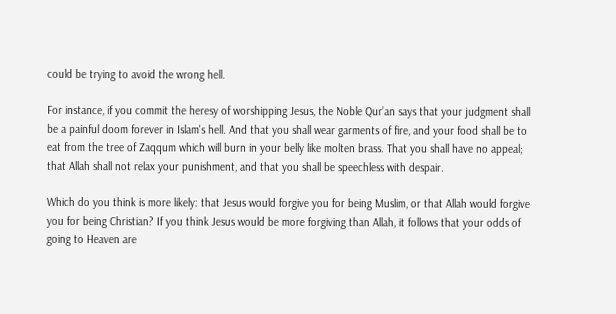could be trying to avoid the wrong hell.

For instance, if you commit the heresy of worshipping Jesus, the Noble Qur’an says that your judgment shall be a painful doom forever in Islam's hell. And that you shall wear garments of fire, and your food shall be to eat from the tree of Zaqqum which will burn in your belly like molten brass. That you shall have no appeal; that Allah shall not relax your punishment, and that you shall be speechless with despair.

Which do you think is more likely: that Jesus would forgive you for being Muslim, or that Allah would forgive you for being Christian? If you think Jesus would be more forgiving than Allah, it follows that your odds of going to Heaven are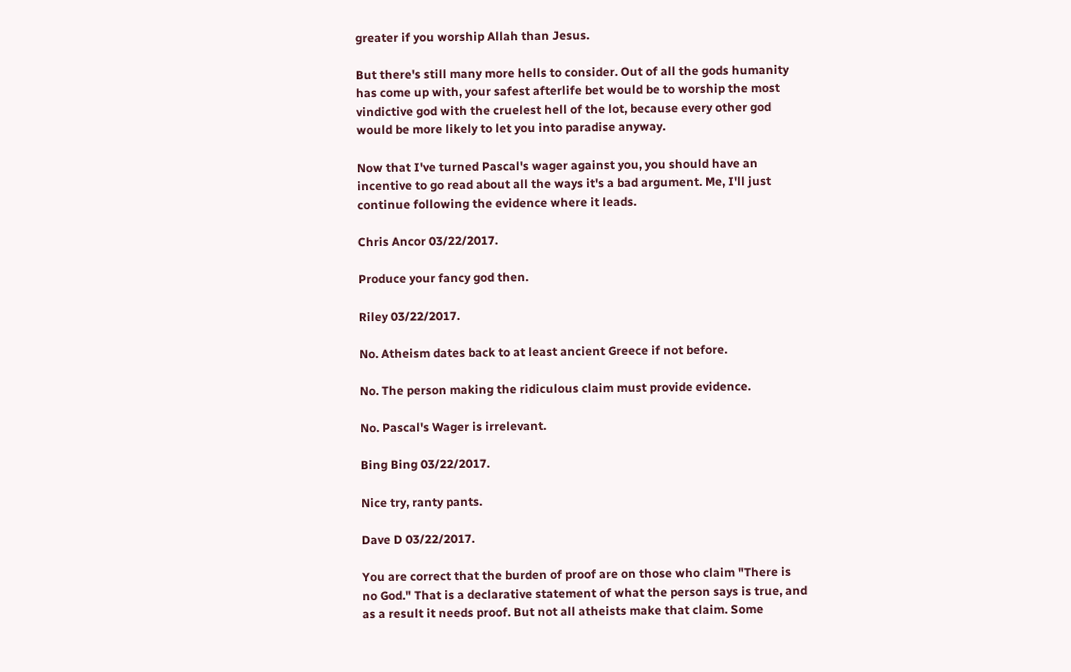greater if you worship Allah than Jesus.

But there's still many more hells to consider. Out of all the gods humanity has come up with, your safest afterlife bet would be to worship the most vindictive god with the cruelest hell of the lot, because every other god would be more likely to let you into paradise anyway.

Now that I've turned Pascal's wager against you, you should have an incentive to go read about all the ways it's a bad argument. Me, I'll just continue following the evidence where it leads.

Chris Ancor 03/22/2017.

Produce your fancy god then.

Riley 03/22/2017.

No. Atheism dates back to at least ancient Greece if not before.

No. The person making the ridiculous claim must provide evidence.

No. Pascal's Wager is irrelevant.

Bing Bing 03/22/2017.

Nice try, ranty pants.

Dave D 03/22/2017.

You are correct that the burden of proof are on those who claim "There is no God." That is a declarative statement of what the person says is true, and as a result it needs proof. But not all atheists make that claim. Some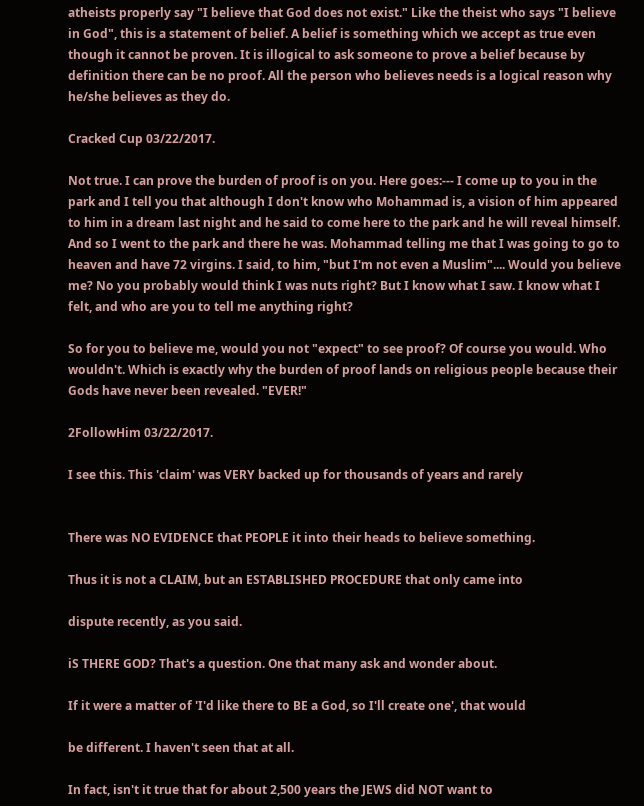atheists properly say "I believe that God does not exist." Like the theist who says "I believe in God", this is a statement of belief. A belief is something which we accept as true even though it cannot be proven. It is illogical to ask someone to prove a belief because by definition there can be no proof. All the person who believes needs is a logical reason why he/she believes as they do.

Cracked Cup 03/22/2017.

Not true. I can prove the burden of proof is on you. Here goes:--- I come up to you in the park and I tell you that although I don't know who Mohammad is, a vision of him appeared to him in a dream last night and he said to come here to the park and he will reveal himself. And so I went to the park and there he was. Mohammad telling me that I was going to go to heaven and have 72 virgins. I said, to him, "but I'm not even a Muslim".... Would you believe me? No you probably would think I was nuts right? But I know what I saw. I know what I felt, and who are you to tell me anything right?

So for you to believe me, would you not "expect" to see proof? Of course you would. Who wouldn't. Which is exactly why the burden of proof lands on religious people because their Gods have never been revealed. "EVER!"

2FollowHim 03/22/2017.

I see this. This 'claim' was VERY backed up for thousands of years and rarely


There was NO EVIDENCE that PEOPLE it into their heads to believe something.

Thus it is not a CLAIM, but an ESTABLISHED PROCEDURE that only came into

dispute recently, as you said.

iS THERE GOD? That's a question. One that many ask and wonder about.

If it were a matter of 'I'd like there to BE a God, so I'll create one', that would

be different. I haven't seen that at all.

In fact, isn't it true that for about 2,500 years the JEWS did NOT want to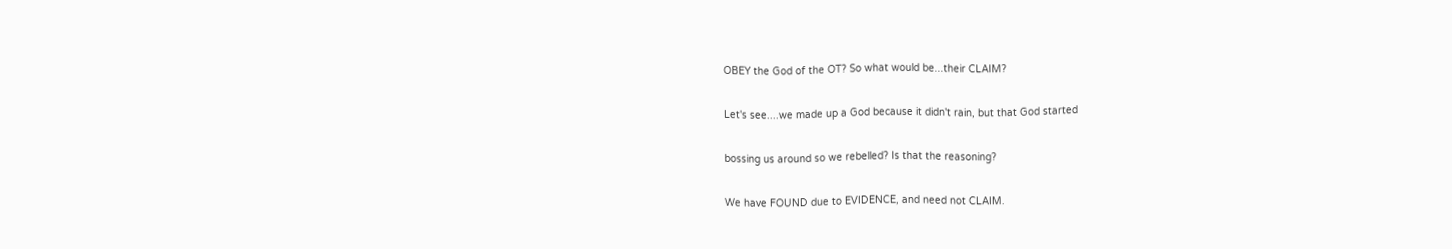OBEY the God of the OT? So what would be...their CLAIM?

Let's see....we made up a God because it didn't rain, but that God started

bossing us around so we rebelled? Is that the reasoning?

We have FOUND due to EVIDENCE, and need not CLAIM.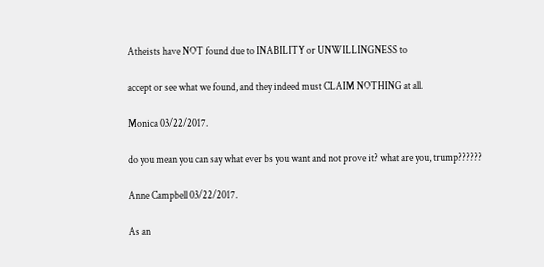Atheists have NOT found due to INABILITY or UNWILLINGNESS to

accept or see what we found, and they indeed must CLAIM NOTHING at all.

Monica 03/22/2017.

do you mean you can say what ever bs you want and not prove it? what are you, trump??????

Anne Campbell 03/22/2017.

As an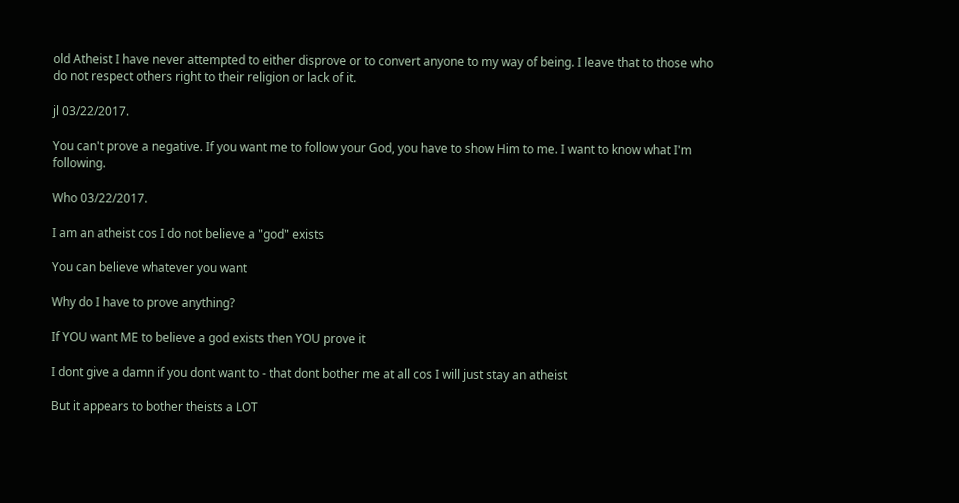old Atheist I have never attempted to either disprove or to convert anyone to my way of being. I leave that to those who do not respect others right to their religion or lack of it.

jl 03/22/2017.

You can't prove a negative. If you want me to follow your God, you have to show Him to me. I want to know what I'm following.

Who 03/22/2017.

I am an atheist cos I do not believe a "god" exists

You can believe whatever you want

Why do I have to prove anything?

If YOU want ME to believe a god exists then YOU prove it

I dont give a damn if you dont want to - that dont bother me at all cos I will just stay an atheist

But it appears to bother theists a LOT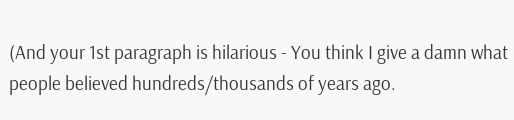(And your 1st paragraph is hilarious - You think I give a damn what people believed hundreds/thousands of years ago.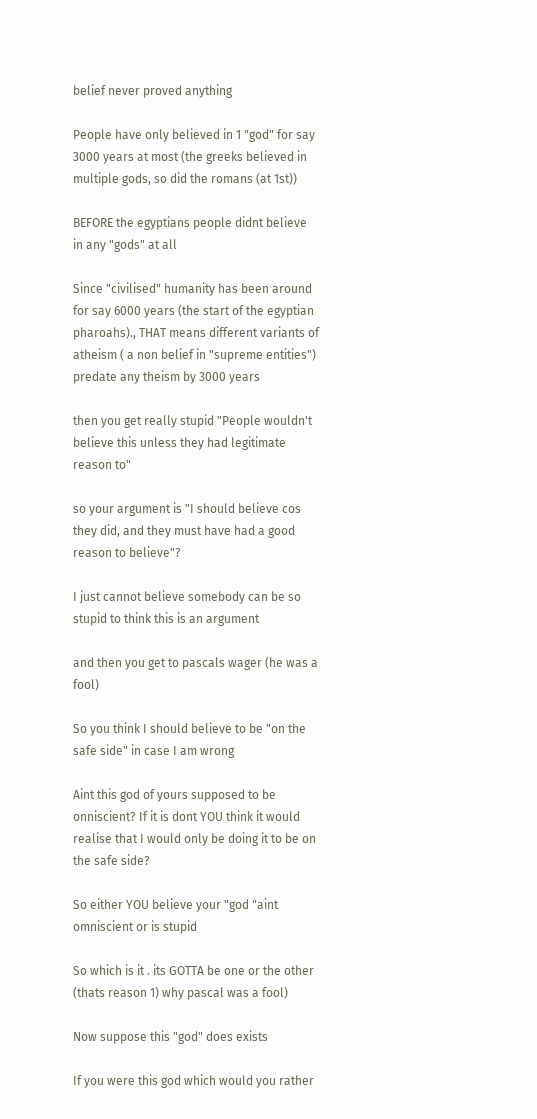belief never proved anything

People have only believed in 1 "god" for say 3000 years at most (the greeks believed in multiple gods, so did the romans (at 1st))

BEFORE the egyptians people didnt believe in any "gods" at all

Since "civilised" humanity has been around for say 6000 years (the start of the egyptian pharoahs)., THAT means different variants of atheism ( a non belief in "supreme entities") predate any theism by 3000 years

then you get really stupid "People wouldn't believe this unless they had legitimate reason to"

so your argument is "I should believe cos they did, and they must have had a good reason to believe"?

I just cannot believe somebody can be so stupid to think this is an argument

and then you get to pascals wager (he was a fool)

So you think I should believe to be "on the safe side" in case I am wrong

Aint this god of yours supposed to be onniscient? If it is dont YOU think it would realise that I would only be doing it to be on the safe side?

So either YOU believe your "god "aint omniscient or is stupid

So which is it . its GOTTA be one or the other (thats reason 1) why pascal was a fool)

Now suppose this "god" does exists

If you were this god which would you rather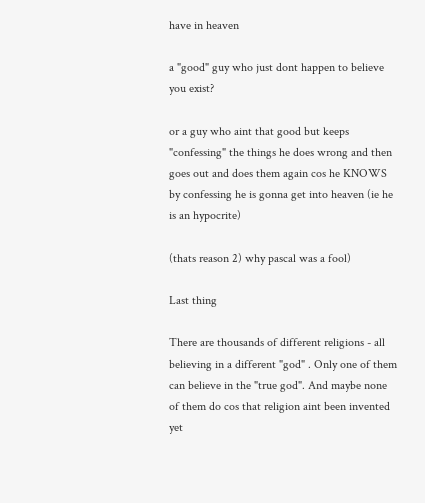have in heaven

a "good" guy who just dont happen to believe you exist?

or a guy who aint that good but keeps "confessing" the things he does wrong and then goes out and does them again cos he KNOWS by confessing he is gonna get into heaven (ie he is an hypocrite)

(thats reason 2) why pascal was a fool)

Last thing

There are thousands of different religions - all believing in a different "god" . Only one of them can believe in the "true god". And maybe none of them do cos that religion aint been invented yet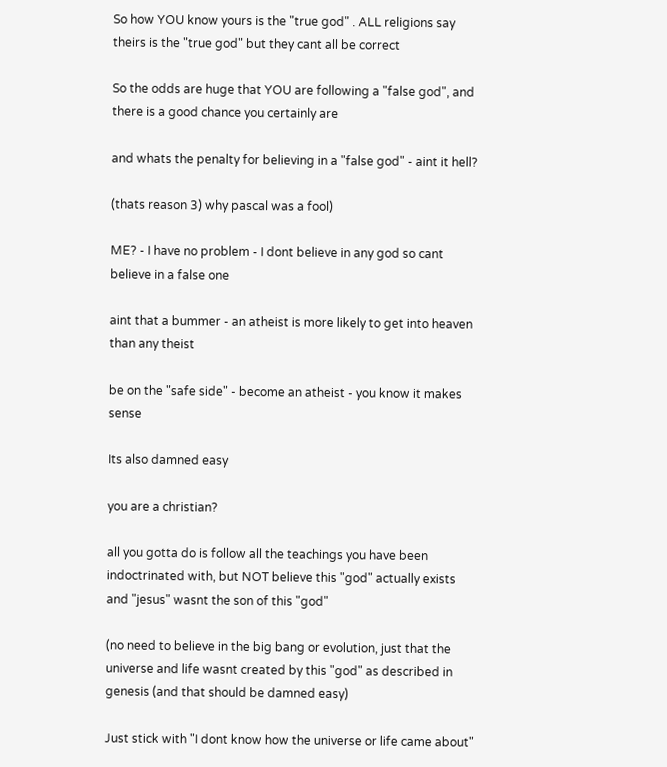So how YOU know yours is the "true god" . ALL religions say theirs is the "true god" but they cant all be correct

So the odds are huge that YOU are following a "false god", and there is a good chance you certainly are

and whats the penalty for believing in a "false god" - aint it hell?

(thats reason 3) why pascal was a fool)

ME? - I have no problem - I dont believe in any god so cant believe in a false one

aint that a bummer - an atheist is more likely to get into heaven than any theist

be on the "safe side" - become an atheist - you know it makes sense

Its also damned easy

you are a christian?

all you gotta do is follow all the teachings you have been indoctrinated with, but NOT believe this "god" actually exists and "jesus" wasnt the son of this "god"

(no need to believe in the big bang or evolution, just that the universe and life wasnt created by this "god" as described in genesis (and that should be damned easy)

Just stick with "I dont know how the universe or life came about"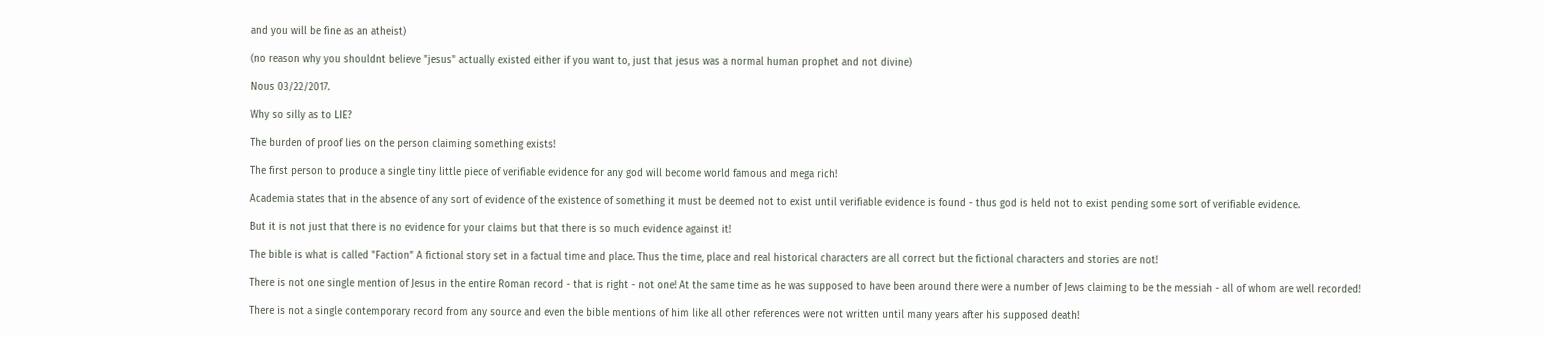and you will be fine as an atheist)

(no reason why you shouldnt believe "jesus" actually existed either if you want to, just that jesus was a normal human prophet and not divine)

Nous 03/22/2017.

Why so silly as to LIE?

The burden of proof lies on the person claiming something exists!

The first person to produce a single tiny little piece of verifiable evidence for any god will become world famous and mega rich!

Academia states that in the absence of any sort of evidence of the existence of something it must be deemed not to exist until verifiable evidence is found - thus god is held not to exist pending some sort of verifiable evidence.

But it is not just that there is no evidence for your claims but that there is so much evidence against it!

The bible is what is called "Faction” A fictional story set in a factual time and place. Thus the time, place and real historical characters are all correct but the fictional characters and stories are not!

There is not one single mention of Jesus in the entire Roman record - that is right - not one! At the same time as he was supposed to have been around there were a number of Jews claiming to be the messiah - all of whom are well recorded!

There is not a single contemporary record from any source and even the bible mentions of him like all other references were not written until many years after his supposed death!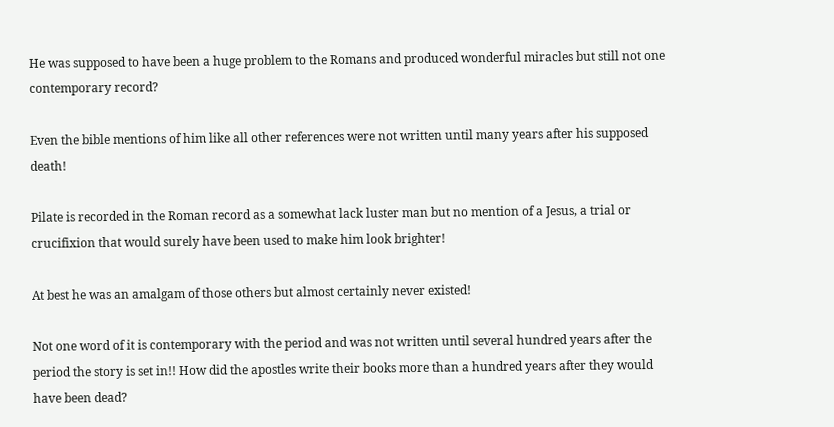He was supposed to have been a huge problem to the Romans and produced wonderful miracles but still not one contemporary record?

Even the bible mentions of him like all other references were not written until many years after his supposed death!

Pilate is recorded in the Roman record as a somewhat lack luster man but no mention of a Jesus, a trial or crucifixion that would surely have been used to make him look brighter!

At best he was an amalgam of those others but almost certainly never existed!

Not one word of it is contemporary with the period and was not written until several hundred years after the period the story is set in!! How did the apostles write their books more than a hundred years after they would have been dead?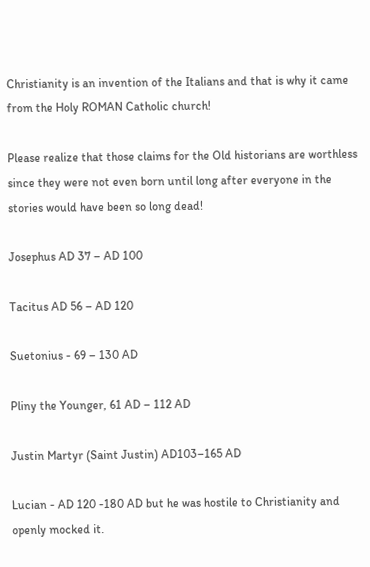Christianity is an invention of the Italians and that is why it came from the Holy ROMAN Catholic church!

Please realize that those claims for the Old historians are worthless since they were not even born until long after everyone in the stories would have been so long dead!

Josephus AD 37 – AD 100

Tacitus AD 56 – AD 120

Suetonius - 69 – 130 AD

Pliny the Younger, 61 AD – 112 AD

Justin Martyr (Saint Justin) AD103–165 AD

Lucian - AD 120 -180 AD but he was hostile to Christianity and openly mocked it.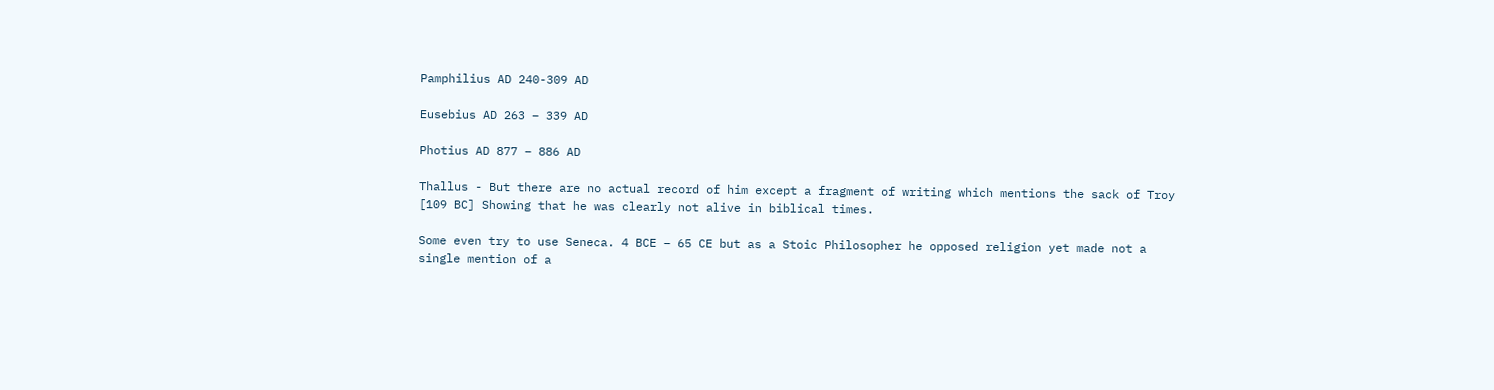Pamphilius AD 240-309 AD

Eusebius AD 263 – 339 AD

Photius AD 877 – 886 AD

Thallus - But there are no actual record of him except a fragment of writing which mentions the sack of Troy [109 BC] Showing that he was clearly not alive in biblical times.

Some even try to use Seneca. 4 BCE – 65 CE but as a Stoic Philosopher he opposed religion yet made not a single mention of a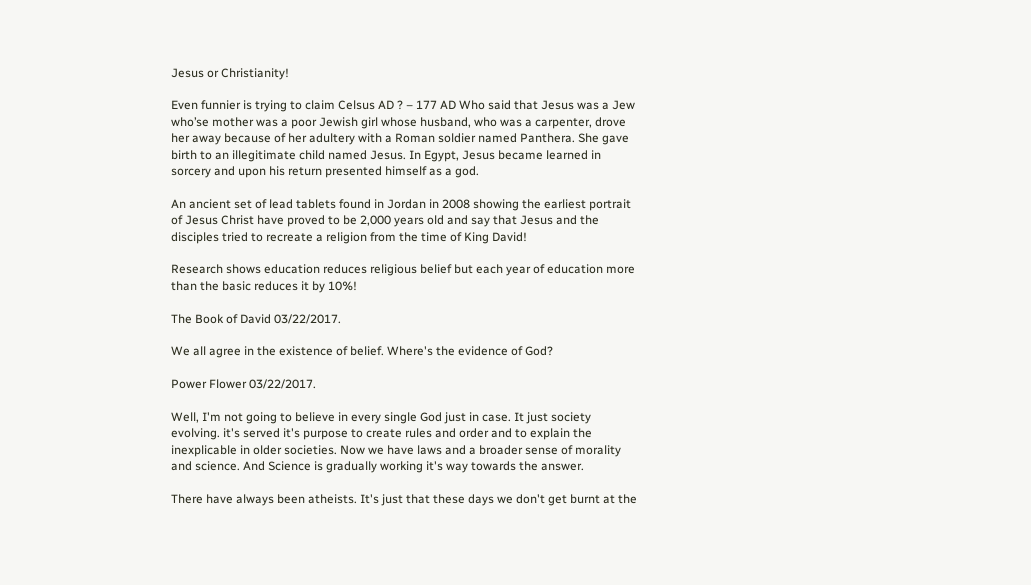Jesus or Christianity!

Even funnier is trying to claim Celsus AD ? – 177 AD Who said that Jesus was a Jew who’se mother was a poor Jewish girl whose husband, who was a carpenter, drove her away because of her adultery with a Roman soldier named Panthera. She gave birth to an illegitimate child named Jesus. In Egypt, Jesus became learned in sorcery and upon his return presented himself as a god.

An ancient set of lead tablets found in Jordan in 2008 showing the earliest portrait of Jesus Christ have proved to be 2,000 years old and say that Jesus and the disciples tried to recreate a religion from the time of King David!

Research shows education reduces religious belief but each year of education more than the basic reduces it by 10%!

The Book of David 03/22/2017.

We all agree in the existence of belief. Where's the evidence of God?

Power Flower 03/22/2017.

Well, I'm not going to believe in every single God just in case. It just society evolving. it's served it's purpose to create rules and order and to explain the inexplicable in older societies. Now we have laws and a broader sense of morality and science. And Science is gradually working it's way towards the answer.

There have always been atheists. It's just that these days we don't get burnt at the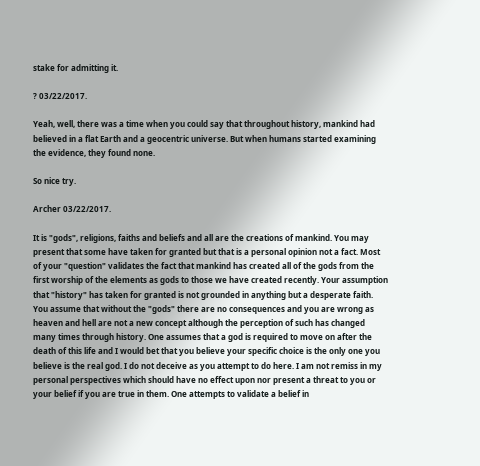stake for admitting it.

? 03/22/2017.

Yeah, well, there was a time when you could say that throughout history, mankind had believed in a flat Earth and a geocentric universe. But when humans started examining the evidence, they found none.

So nice try.

Archer 03/22/2017.

It is "gods", religions, faiths and beliefs and all are the creations of mankind. You may present that some have taken for granted but that is a personal opinion not a fact. Most of your "question" validates the fact that mankind has created all of the gods from the first worship of the elements as gods to those we have created recently. Your assumption that "history" has taken for granted is not grounded in anything but a desperate faith. You assume that without the "gods" there are no consequences and you are wrong as heaven and hell are not a new concept although the perception of such has changed many times through history. One assumes that a god is required to move on after the death of this life and I would bet that you believe your specific choice is the only one you believe is the real god. I do not deceive as you attempt to do here. I am not remiss in my personal perspectives which should have no effect upon nor present a threat to you or your belief if you are true in them. One attempts to validate a belief in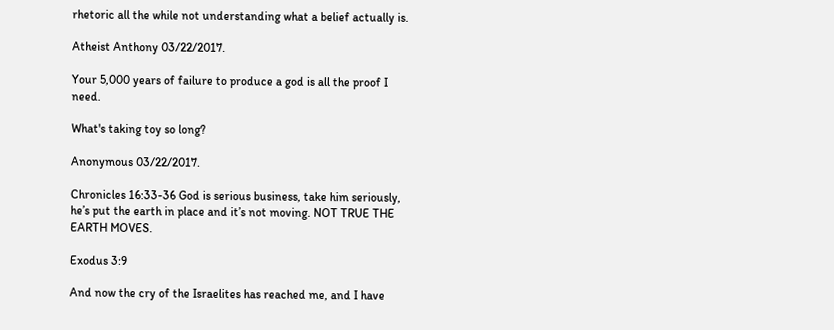rhetoric all the while not understanding what a belief actually is.

Atheist Anthony 03/22/2017.

Your 5,000 years of failure to produce a god is all the proof I need.

What's taking toy so long?

Anonymous 03/22/2017.

Chronicles 16:33-36 God is serious business, take him seriously, he’s put the earth in place and it’s not moving. NOT TRUE THE EARTH MOVES.

Exodus 3:9

And now the cry of the Israelites has reached me, and I have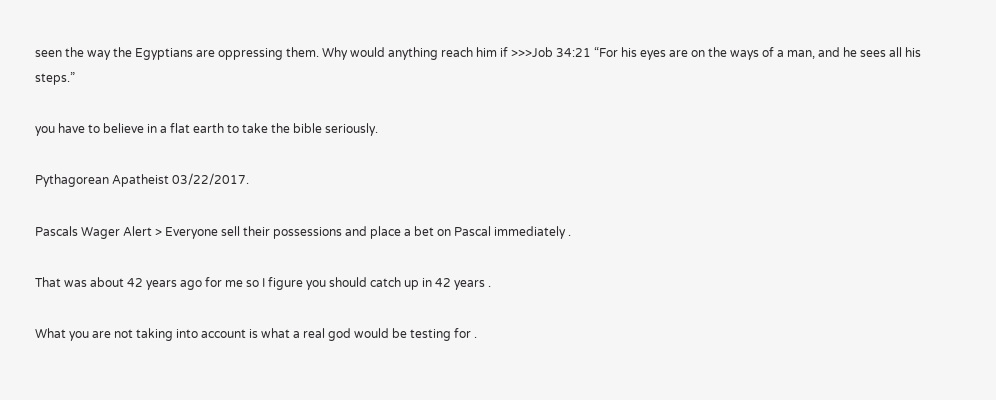seen the way the Egyptians are oppressing them. Why would anything reach him if >>>Job 34:21 “For his eyes are on the ways of a man, and he sees all his steps.”

you have to believe in a flat earth to take the bible seriously.

Pythagorean Apatheist 03/22/2017.

Pascals Wager Alert > Everyone sell their possessions and place a bet on Pascal immediately .

That was about 42 years ago for me so I figure you should catch up in 42 years .

What you are not taking into account is what a real god would be testing for .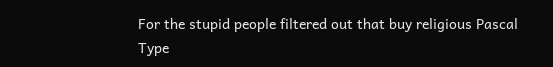For the stupid people filtered out that buy religious Pascal Type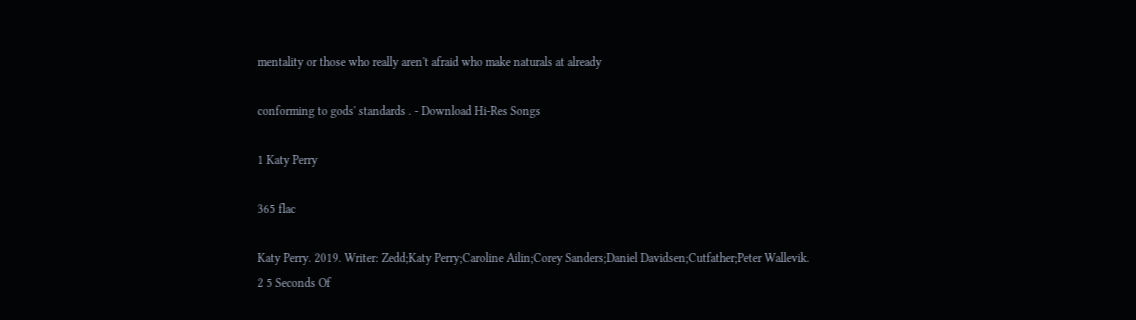mentality or those who really aren't afraid who make naturals at already

conforming to gods' standards . - Download Hi-Res Songs

1 Katy Perry

365 flac

Katy Perry. 2019. Writer: Zedd;Katy Perry;Caroline Ailin;Corey Sanders;Daniel Davidsen;Cutfather;Peter Wallevik.
2 5 Seconds Of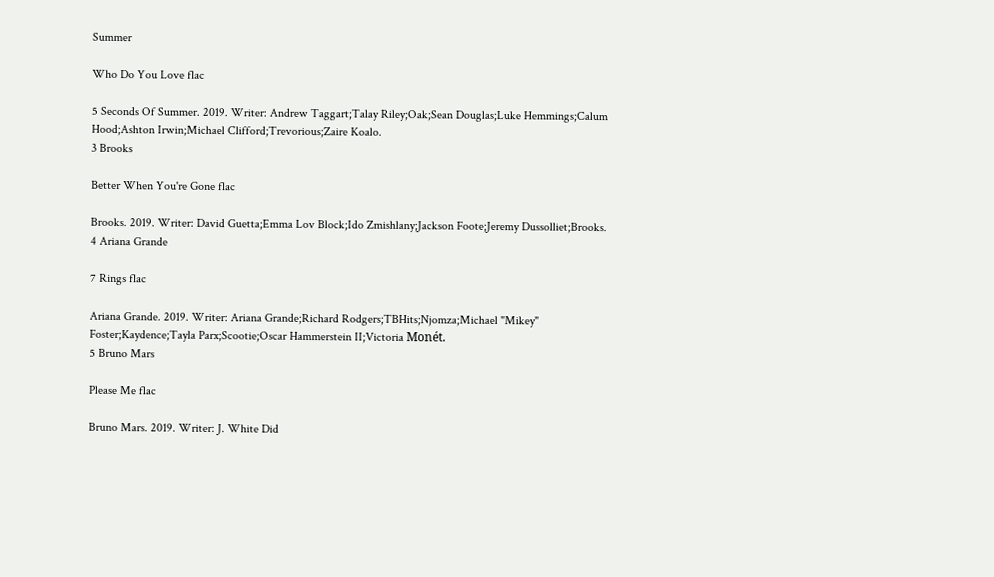Summer

Who Do You Love flac

5 Seconds Of Summer. 2019. Writer: Andrew Taggart;Talay Riley;Oak;Sean Douglas;Luke Hemmings;Calum Hood;Ashton Irwin;Michael Clifford;Trevorious;Zaire Koalo.
3 Brooks

Better When You're Gone flac

Brooks. 2019. Writer: David Guetta;Emma Lov Block;Ido Zmishlany;Jackson Foote;Jeremy Dussolliet;Brooks.
4 Ariana Grande

7 Rings flac

Ariana Grande. 2019. Writer: Ariana Grande;Richard Rodgers;TBHits;Njomza;Michael "Mikey" Foster;Kaydence;Tayla Parx;Scootie;Oscar Hammerstein II;Victoria Monét.
5 Bruno Mars

Please Me flac

Bruno Mars. 2019. Writer: J. White Did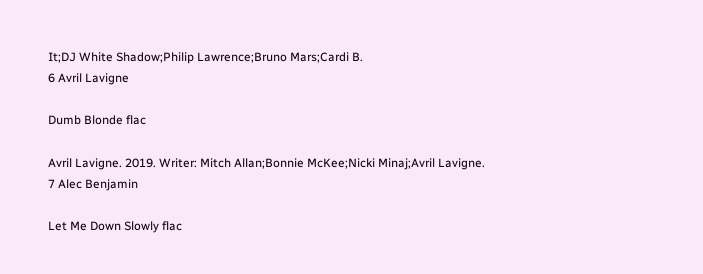It;DJ White Shadow;Philip Lawrence;Bruno Mars;Cardi B.
6 Avril Lavigne

Dumb Blonde flac

Avril Lavigne. 2019. Writer: Mitch Allan;Bonnie McKee;Nicki Minaj;Avril Lavigne.
7 Alec Benjamin

Let Me Down Slowly flac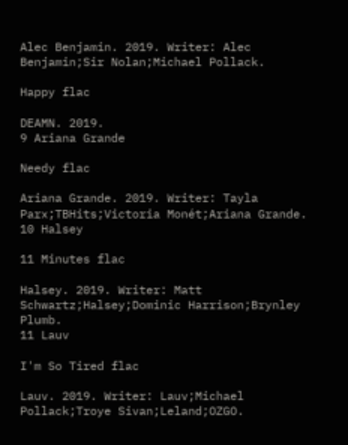Alec Benjamin. 2019. Writer: Alec Benjamin;Sir Nolan;Michael Pollack.

Happy flac

DEAMN. 2019.
9 Ariana Grande

Needy flac

Ariana Grande. 2019. Writer: Tayla Parx;TBHits;Victoria Monét;Ariana Grande.
10 Halsey

11 Minutes flac

Halsey. 2019. Writer: Matt Schwartz;Halsey;Dominic Harrison;Brynley Plumb.
11 Lauv

I'm So Tired flac

Lauv. 2019. Writer: Lauv;Michael Pollack;Troye Sivan;Leland;OZGO.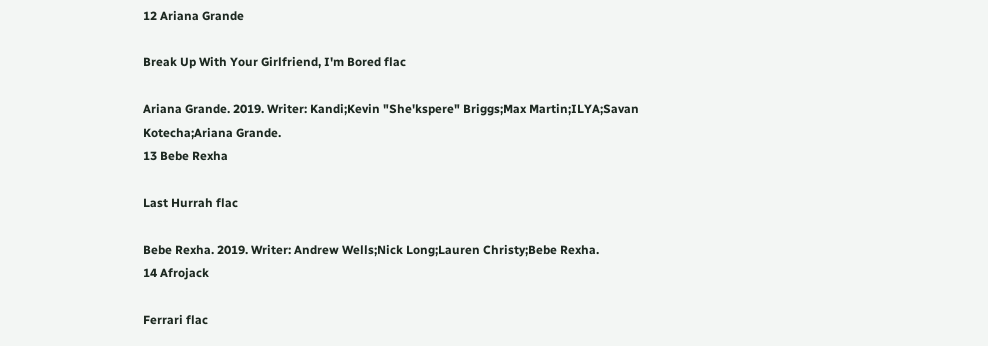12 Ariana Grande

Break Up With Your Girlfriend, I'm Bored flac

Ariana Grande. 2019. Writer: Kandi;Kevin "She'kspere" Briggs;Max Martin;ILYA;Savan Kotecha;Ariana Grande.
13 Bebe Rexha

Last Hurrah flac

Bebe Rexha. 2019. Writer: Andrew Wells;Nick Long;Lauren Christy;Bebe Rexha.
14 Afrojack

Ferrari flac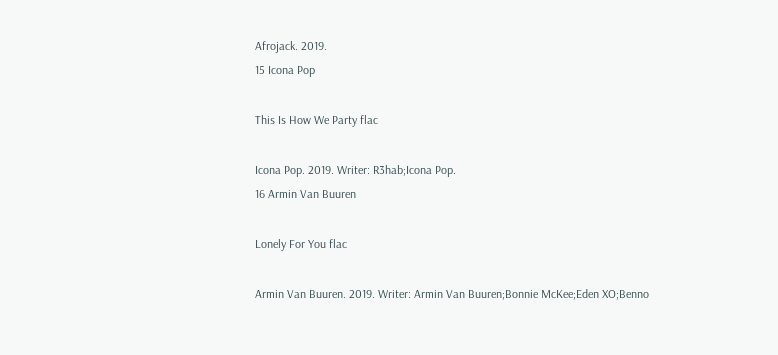Afrojack. 2019.
15 Icona Pop

This Is How We Party flac

Icona Pop. 2019. Writer: R3hab;Icona Pop.
16 Armin Van Buuren

Lonely For You flac

Armin Van Buuren. 2019. Writer: Armin Van Buuren;Bonnie McKee;Eden XO;Benno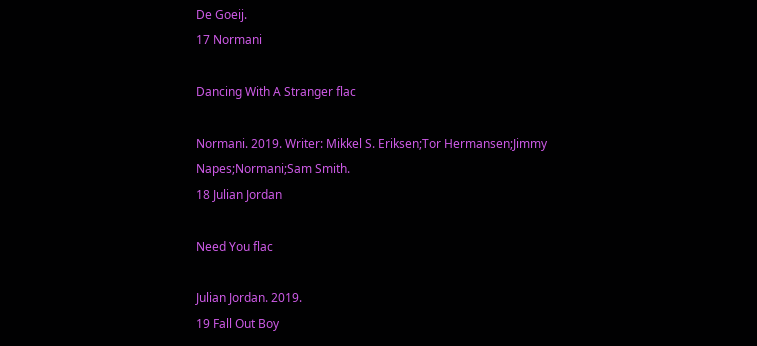De Goeij.
17 Normani

Dancing With A Stranger flac

Normani. 2019. Writer: Mikkel S. Eriksen;Tor Hermansen;Jimmy Napes;Normani;Sam Smith.
18 Julian Jordan

Need You flac

Julian Jordan. 2019.
19 Fall Out Boy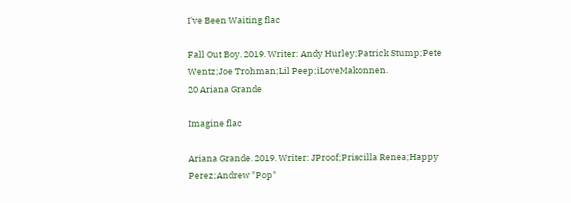I've Been Waiting flac

Fall Out Boy. 2019. Writer: Andy Hurley;Patrick Stump;Pete Wentz;Joe Trohman;Lil Peep;iLoveMakonnen.
20 Ariana Grande

Imagine flac

Ariana Grande. 2019. Writer: JProof;Priscilla Renea;Happy Perez;Andrew "Pop"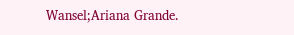Wansel;Ariana Grande.